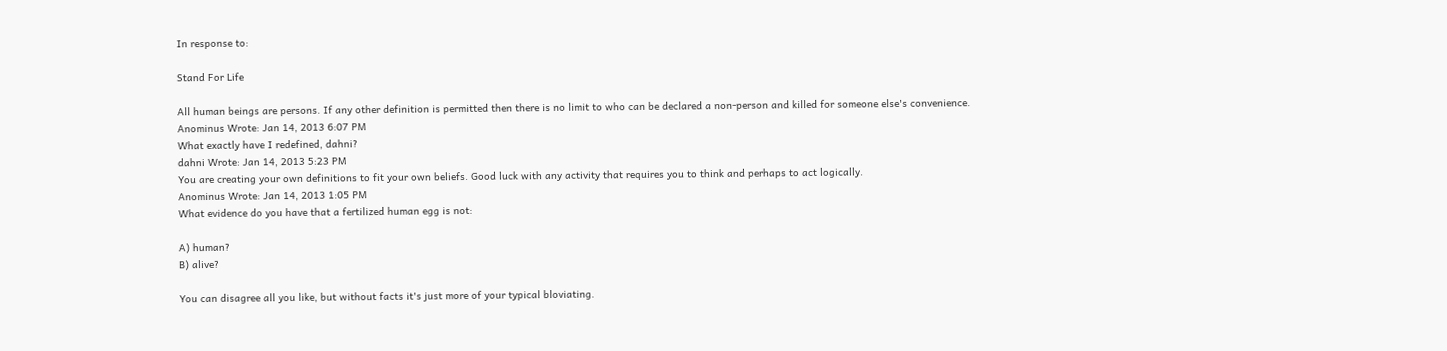In response to:

Stand For Life

All human beings are persons. If any other definition is permitted then there is no limit to who can be declared a non-person and killed for someone else's convenience.
Anominus Wrote: Jan 14, 2013 6:07 PM
What exactly have I redefined, dahni?
dahni Wrote: Jan 14, 2013 5:23 PM
You are creating your own definitions to fit your own beliefs. Good luck with any activity that requires you to think and perhaps to act logically.
Anominus Wrote: Jan 14, 2013 1:05 PM
What evidence do you have that a fertilized human egg is not:

A) human?
B) alive?

You can disagree all you like, but without facts it's just more of your typical bloviating.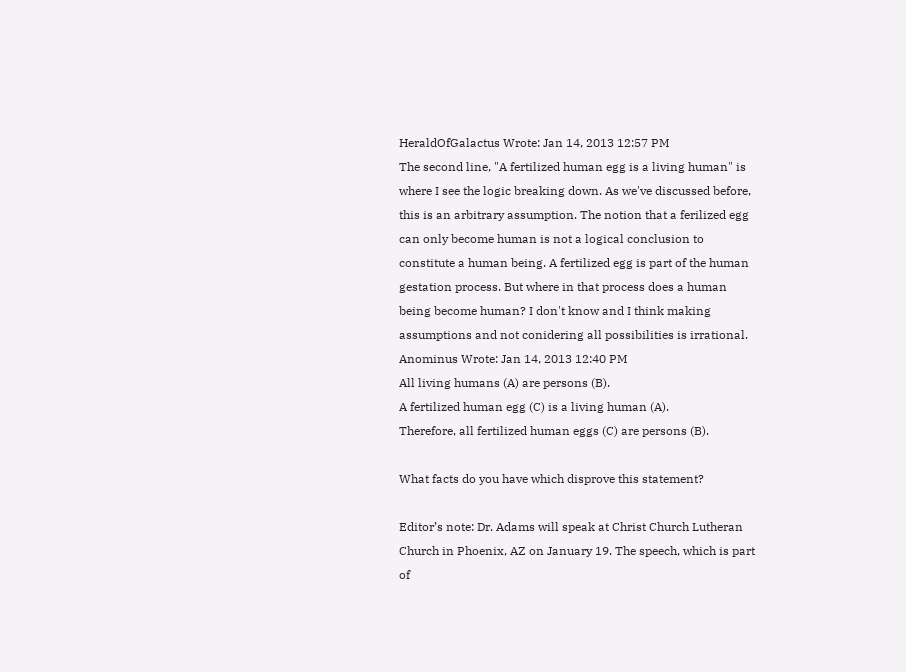HeraldOfGalactus Wrote: Jan 14, 2013 12:57 PM
The second line, "A fertilized human egg is a living human" is where I see the logic breaking down. As we've discussed before, this is an arbitrary assumption. The notion that a ferilized egg can only become human is not a logical conclusion to constitute a human being. A fertilized egg is part of the human gestation process. But where in that process does a human being become human? I don't know and I think making assumptions and not conidering all possibilities is irrational.
Anominus Wrote: Jan 14, 2013 12:40 PM
All living humans (A) are persons (B).
A fertilized human egg (C) is a living human (A).
Therefore, all fertilized human eggs (C) are persons (B).

What facts do you have which disprove this statement?

Editor’s note: Dr. Adams will speak at Christ Church Lutheran Church in Phoenix, AZ on January 19. The speech, which is part of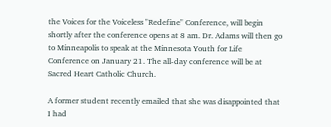the Voices for the Voiceless "Redefine" Conference, will begin shortly after the conference opens at 8 am. Dr. Adams will then go to Minneapolis to speak at the Minnesota Youth for Life Conference on January 21. The all-day conference will be at Sacred Heart Catholic Church.

A former student recently emailed that she was disappointed that I had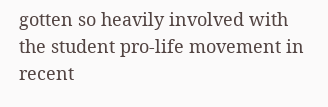gotten so heavily involved with the student pro-life movement in recent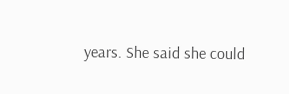years. She said she could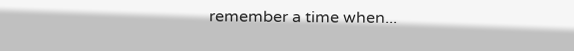remember a time when...